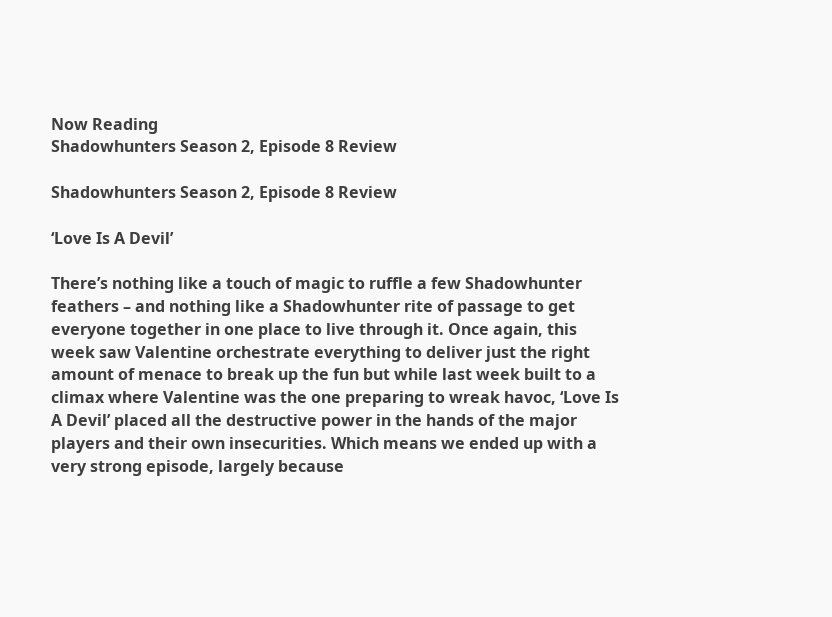Now Reading
Shadowhunters Season 2, Episode 8 Review

Shadowhunters Season 2, Episode 8 Review

‘Love Is A Devil’

There’s nothing like a touch of magic to ruffle a few Shadowhunter feathers – and nothing like a Shadowhunter rite of passage to get everyone together in one place to live through it. Once again, this week saw Valentine orchestrate everything to deliver just the right amount of menace to break up the fun but while last week built to a climax where Valentine was the one preparing to wreak havoc, ‘Love Is A Devil’ placed all the destructive power in the hands of the major players and their own insecurities. Which means we ended up with a very strong episode, largely because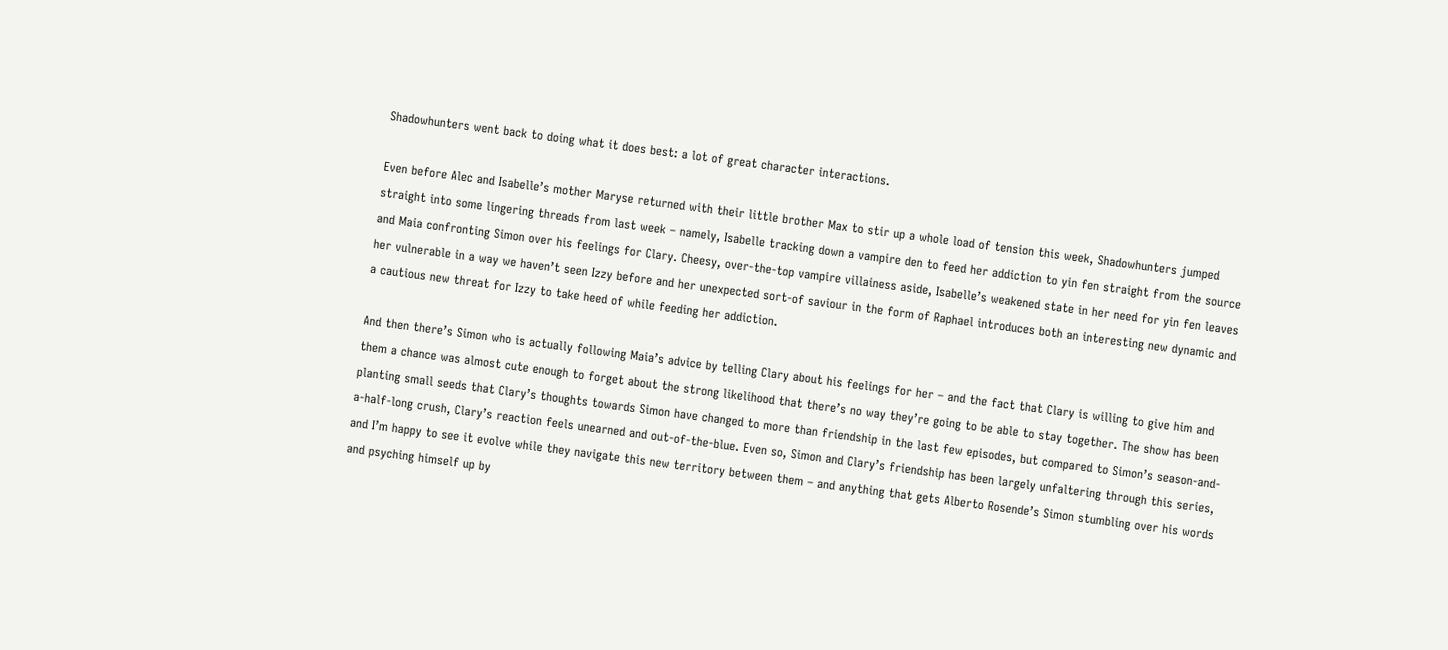Shadowhunters went back to doing what it does best: a lot of great character interactions.

Even before Alec and Isabelle’s mother Maryse returned with their little brother Max to stir up a whole load of tension this week, Shadowhunters jumped straight into some lingering threads from last week – namely, Isabelle tracking down a vampire den to feed her addiction to yin fen straight from the source and Maia confronting Simon over his feelings for Clary. Cheesy, over-the-top vampire villainess aside, Isabelle’s weakened state in her need for yin fen leaves her vulnerable in a way we haven’t seen Izzy before and her unexpected sort-of saviour in the form of Raphael introduces both an interesting new dynamic and a cautious new threat for Izzy to take heed of while feeding her addiction.

And then there’s Simon who is actually following Maia’s advice by telling Clary about his feelings for her – and the fact that Clary is willing to give him and them a chance was almost cute enough to forget about the strong likelihood that there’s no way they’re going to be able to stay together. The show has been planting small seeds that Clary’s thoughts towards Simon have changed to more than friendship in the last few episodes, but compared to Simon’s season-and-a-half-long crush, Clary’s reaction feels unearned and out-of-the-blue. Even so, Simon and Clary’s friendship has been largely unfaltering through this series, and I’m happy to see it evolve while they navigate this new territory between them – and anything that gets Alberto Rosende’s Simon stumbling over his words and psyching himself up by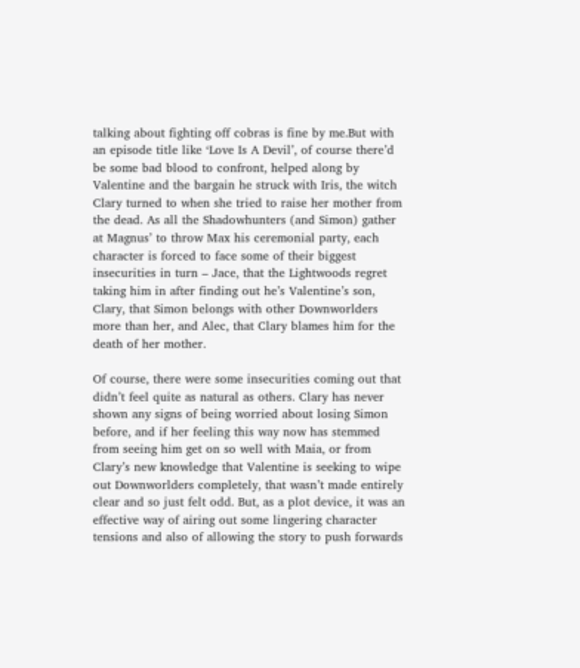talking about fighting off cobras is fine by me.But with an episode title like ‘Love Is A Devil’, of course there’d be some bad blood to confront, helped along by Valentine and the bargain he struck with Iris, the witch Clary turned to when she tried to raise her mother from the dead. As all the Shadowhunters (and Simon) gather at Magnus’ to throw Max his ceremonial party, each character is forced to face some of their biggest insecurities in turn – Jace, that the Lightwoods regret taking him in after finding out he’s Valentine’s son, Clary, that Simon belongs with other Downworlders more than her, and Alec, that Clary blames him for the death of her mother.

Of course, there were some insecurities coming out that didn’t feel quite as natural as others. Clary has never shown any signs of being worried about losing Simon before, and if her feeling this way now has stemmed from seeing him get on so well with Maia, or from Clary’s new knowledge that Valentine is seeking to wipe out Downworlders completely, that wasn’t made entirely clear and so just felt odd. But, as a plot device, it was an effective way of airing out some lingering character tensions and also of allowing the story to push forwards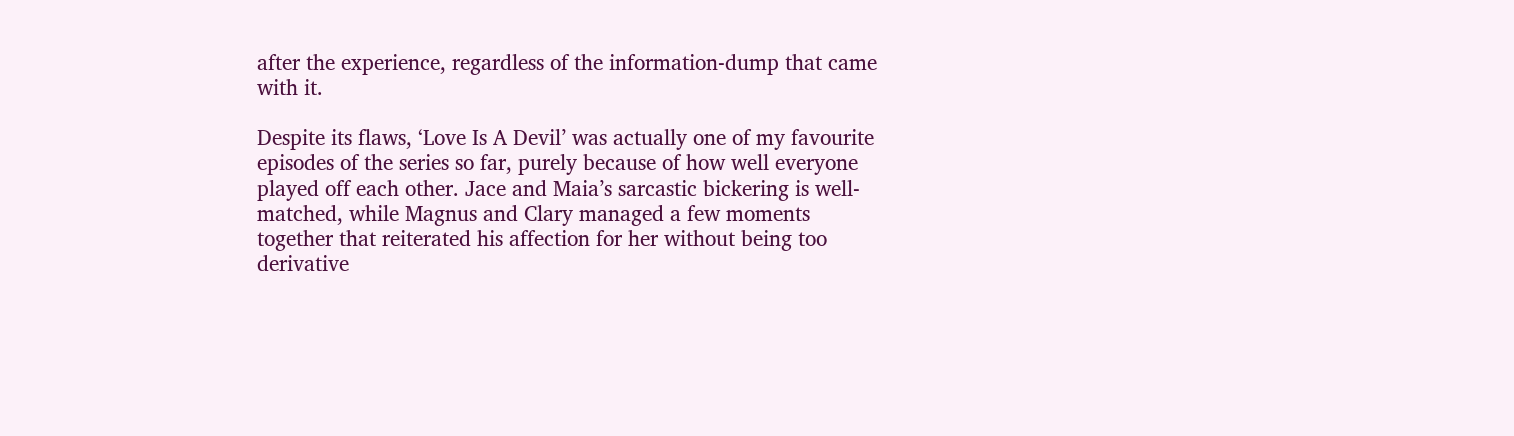after the experience, regardless of the information-dump that came with it.

Despite its flaws, ‘Love Is A Devil’ was actually one of my favourite episodes of the series so far, purely because of how well everyone played off each other. Jace and Maia’s sarcastic bickering is well-matched, while Magnus and Clary managed a few moments together that reiterated his affection for her without being too derivative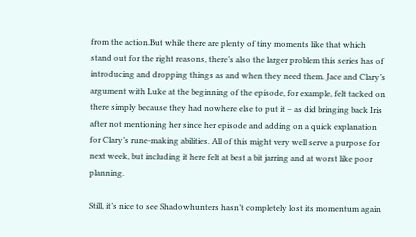from the action.But while there are plenty of tiny moments like that which stand out for the right reasons, there’s also the larger problem this series has of introducing and dropping things as and when they need them. Jace and Clary’s argument with Luke at the beginning of the episode, for example, felt tacked on there simply because they had nowhere else to put it – as did bringing back Iris after not mentioning her since her episode and adding on a quick explanation for Clary’s rune-making abilities. All of this might very well serve a purpose for next week, but including it here felt at best a bit jarring and at worst like poor planning.

Still, it’s nice to see Shadowhunters hasn’t completely lost its momentum again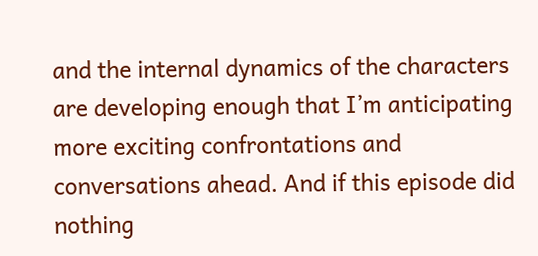and the internal dynamics of the characters are developing enough that I’m anticipating more exciting confrontations and conversations ahead. And if this episode did nothing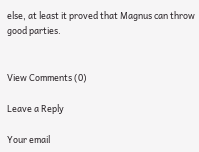else, at least it proved that Magnus can throw good parties.


View Comments (0)

Leave a Reply

Your email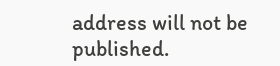address will not be published.